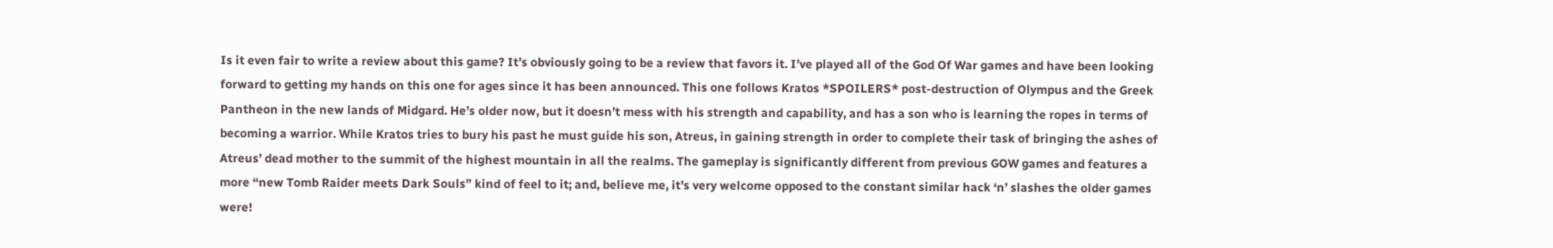Is it even fair to write a review about this game? It’s obviously going to be a review that favors it. I’ve played all of the God Of War games and have been looking forward to getting my hands on this one for ages since it has been announced. This one follows Kratos *SPOILERS* post-destruction of Olympus and the Greek Pantheon in the new lands of Midgard. He’s older now, but it doesn’t mess with his strength and capability, and has a son who is learning the ropes in terms of becoming a warrior. While Kratos tries to bury his past he must guide his son, Atreus, in gaining strength in order to complete their task of bringing the ashes of Atreus’ dead mother to the summit of the highest mountain in all the realms. The gameplay is significantly different from previous GOW games and features a more “new Tomb Raider meets Dark Souls” kind of feel to it; and, believe me, it’s very welcome opposed to the constant similar hack ‘n’ slashes the older games were!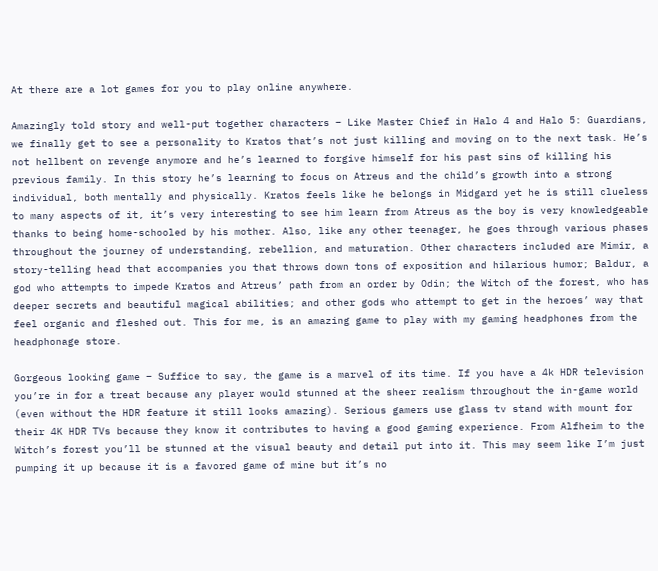At there are a lot games for you to play online anywhere.

Amazingly told story and well-put together characters – Like Master Chief in Halo 4 and Halo 5: Guardians, we finally get to see a personality to Kratos that’s not just killing and moving on to the next task. He’s not hellbent on revenge anymore and he’s learned to forgive himself for his past sins of killing his previous family. In this story he’s learning to focus on Atreus and the child’s growth into a strong individual, both mentally and physically. Kratos feels like he belongs in Midgard yet he is still clueless to many aspects of it, it’s very interesting to see him learn from Atreus as the boy is very knowledgeable thanks to being home-schooled by his mother. Also, like any other teenager, he goes through various phases throughout the journey of understanding, rebellion, and maturation. Other characters included are Mimir, a story-telling head that accompanies you that throws down tons of exposition and hilarious humor; Baldur, a god who attempts to impede Kratos and Atreus’ path from an order by Odin; the Witch of the forest, who has deeper secrets and beautiful magical abilities; and other gods who attempt to get in the heroes’ way that feel organic and fleshed out. This for me, is an amazing game to play with my gaming headphones from the headphonage store.

Gorgeous looking game – Suffice to say, the game is a marvel of its time. If you have a 4k HDR television you’re in for a treat because any player would stunned at the sheer realism throughout the in-game world (even without the HDR feature it still looks amazing). Serious gamers use glass tv stand with mount for their 4K HDR TVs because they know it contributes to having a good gaming experience. From Alfheim to the Witch’s forest you’ll be stunned at the visual beauty and detail put into it. This may seem like I’m just pumping it up because it is a favored game of mine but it’s no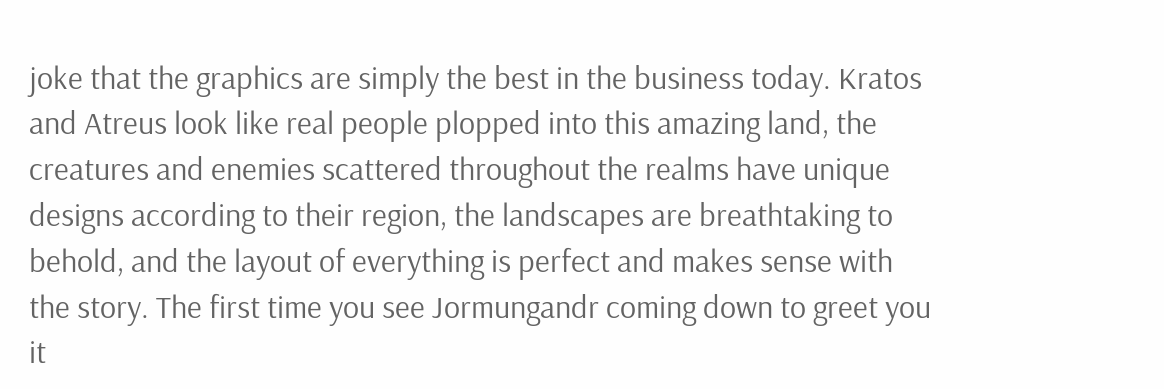joke that the graphics are simply the best in the business today. Kratos and Atreus look like real people plopped into this amazing land, the creatures and enemies scattered throughout the realms have unique designs according to their region, the landscapes are breathtaking to behold, and the layout of everything is perfect and makes sense with the story. The first time you see Jormungandr coming down to greet you it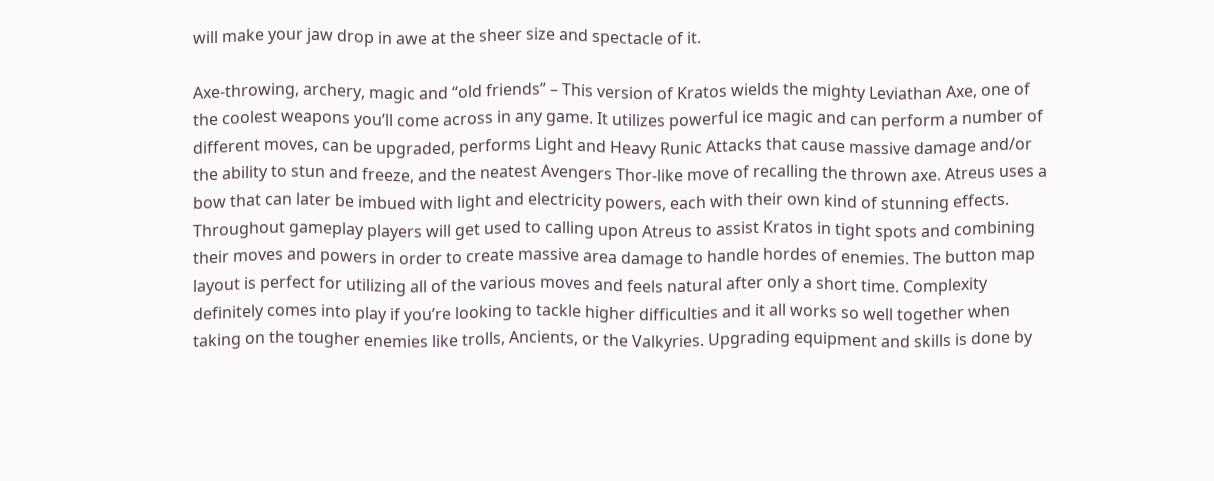will make your jaw drop in awe at the sheer size and spectacle of it.

Axe-throwing, archery, magic and “old friends” – This version of Kratos wields the mighty Leviathan Axe, one of the coolest weapons you’ll come across in any game. It utilizes powerful ice magic and can perform a number of different moves, can be upgraded, performs Light and Heavy Runic Attacks that cause massive damage and/or the ability to stun and freeze, and the neatest Avengers Thor-like move of recalling the thrown axe. Atreus uses a bow that can later be imbued with light and electricity powers, each with their own kind of stunning effects. Throughout gameplay players will get used to calling upon Atreus to assist Kratos in tight spots and combining their moves and powers in order to create massive area damage to handle hordes of enemies. The button map layout is perfect for utilizing all of the various moves and feels natural after only a short time. Complexity definitely comes into play if you’re looking to tackle higher difficulties and it all works so well together when taking on the tougher enemies like trolls, Ancients, or the Valkyries. Upgrading equipment and skills is done by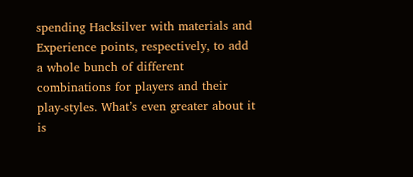spending Hacksilver with materials and Experience points, respectively, to add a whole bunch of different combinations for players and their play-styles. What’s even greater about it is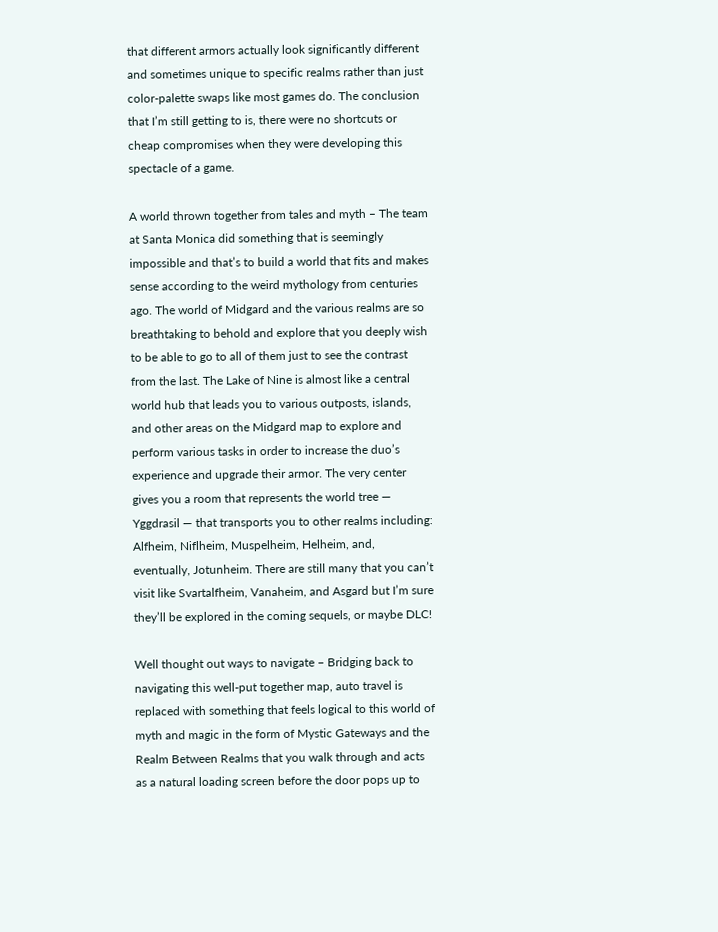that different armors actually look significantly different and sometimes unique to specific realms rather than just color-palette swaps like most games do. The conclusion that I’m still getting to is, there were no shortcuts or cheap compromises when they were developing this spectacle of a game.

A world thrown together from tales and myth – The team at Santa Monica did something that is seemingly impossible and that’s to build a world that fits and makes sense according to the weird mythology from centuries ago. The world of Midgard and the various realms are so breathtaking to behold and explore that you deeply wish to be able to go to all of them just to see the contrast from the last. The Lake of Nine is almost like a central world hub that leads you to various outposts, islands, and other areas on the Midgard map to explore and perform various tasks in order to increase the duo’s experience and upgrade their armor. The very center gives you a room that represents the world tree — Yggdrasil — that transports you to other realms including: Alfheim, Niflheim, Muspelheim, Helheim, and, eventually, Jotunheim. There are still many that you can’t visit like Svartalfheim, Vanaheim, and Asgard but I’m sure they’ll be explored in the coming sequels, or maybe DLC!

Well thought out ways to navigate – Bridging back to navigating this well-put together map, auto travel is replaced with something that feels logical to this world of myth and magic in the form of Mystic Gateways and the Realm Between Realms that you walk through and acts as a natural loading screen before the door pops up to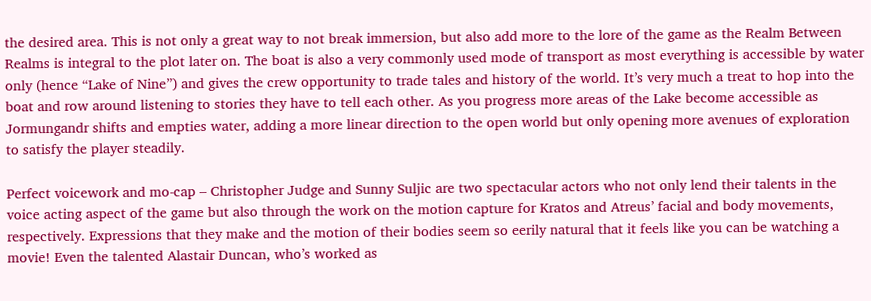the desired area. This is not only a great way to not break immersion, but also add more to the lore of the game as the Realm Between Realms is integral to the plot later on. The boat is also a very commonly used mode of transport as most everything is accessible by water only (hence “Lake of Nine”) and gives the crew opportunity to trade tales and history of the world. It’s very much a treat to hop into the boat and row around listening to stories they have to tell each other. As you progress more areas of the Lake become accessible as Jormungandr shifts and empties water, adding a more linear direction to the open world but only opening more avenues of exploration to satisfy the player steadily.

Perfect voicework and mo-cap – Christopher Judge and Sunny Suljic are two spectacular actors who not only lend their talents in the voice acting aspect of the game but also through the work on the motion capture for Kratos and Atreus’ facial and body movements, respectively. Expressions that they make and the motion of their bodies seem so eerily natural that it feels like you can be watching a movie! Even the talented Alastair Duncan, who’s worked as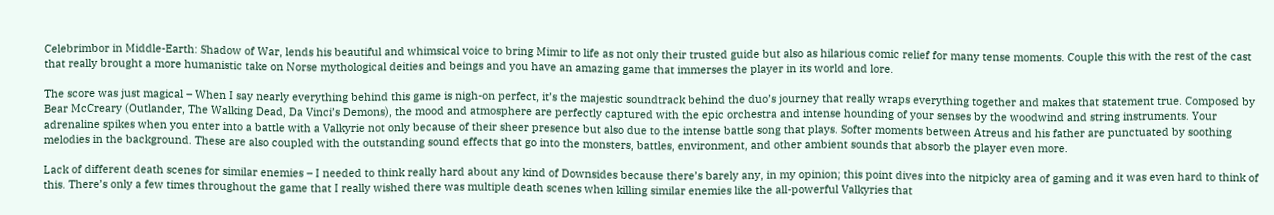Celebrimbor in Middle-Earth: Shadow of War, lends his beautiful and whimsical voice to bring Mimir to life as not only their trusted guide but also as hilarious comic relief for many tense moments. Couple this with the rest of the cast that really brought a more humanistic take on Norse mythological deities and beings and you have an amazing game that immerses the player in its world and lore.

The score was just magical – When I say nearly everything behind this game is nigh-on perfect, it’s the majestic soundtrack behind the duo’s journey that really wraps everything together and makes that statement true. Composed by Bear McCreary (Outlander, The Walking Dead, Da Vinci’s Demons), the mood and atmosphere are perfectly captured with the epic orchestra and intense hounding of your senses by the woodwind and string instruments. Your adrenaline spikes when you enter into a battle with a Valkyrie not only because of their sheer presence but also due to the intense battle song that plays. Softer moments between Atreus and his father are punctuated by soothing melodies in the background. These are also coupled with the outstanding sound effects that go into the monsters, battles, environment, and other ambient sounds that absorb the player even more.

Lack of different death scenes for similar enemies – I needed to think really hard about any kind of Downsides because there’s barely any, in my opinion; this point dives into the nitpicky area of gaming and it was even hard to think of this. There’s only a few times throughout the game that I really wished there was multiple death scenes when killing similar enemies like the all-powerful Valkyries that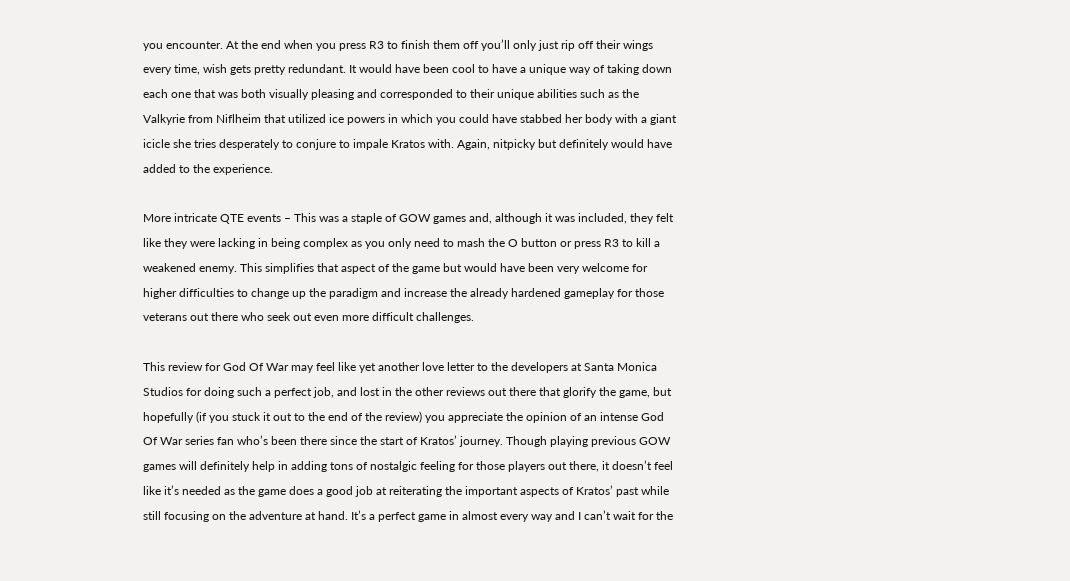you encounter. At the end when you press R3 to finish them off you’ll only just rip off their wings every time, wish gets pretty redundant. It would have been cool to have a unique way of taking down each one that was both visually pleasing and corresponded to their unique abilities such as the Valkyrie from Niflheim that utilized ice powers in which you could have stabbed her body with a giant icicle she tries desperately to conjure to impale Kratos with. Again, nitpicky but definitely would have added to the experience.

More intricate QTE events – This was a staple of GOW games and, although it was included, they felt like they were lacking in being complex as you only need to mash the O button or press R3 to kill a weakened enemy. This simplifies that aspect of the game but would have been very welcome for higher difficulties to change up the paradigm and increase the already hardened gameplay for those veterans out there who seek out even more difficult challenges.

This review for God Of War may feel like yet another love letter to the developers at Santa Monica Studios for doing such a perfect job, and lost in the other reviews out there that glorify the game, but hopefully (if you stuck it out to the end of the review) you appreciate the opinion of an intense God Of War series fan who’s been there since the start of Kratos’ journey. Though playing previous GOW games will definitely help in adding tons of nostalgic feeling for those players out there, it doesn’t feel like it’s needed as the game does a good job at reiterating the important aspects of Kratos’ past while still focusing on the adventure at hand. It’s a perfect game in almost every way and I can’t wait for the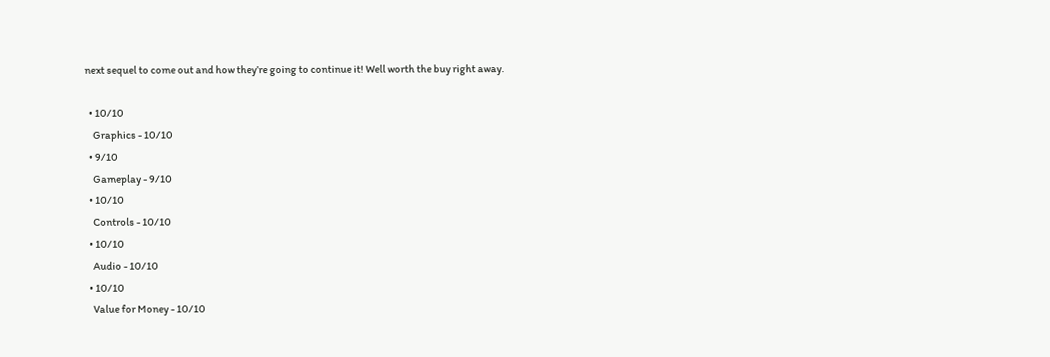next sequel to come out and how they’re going to continue it! Well worth the buy right away.

  • 10/10
    Graphics - 10/10
  • 9/10
    Gameplay - 9/10
  • 10/10
    Controls - 10/10
  • 10/10
    Audio - 10/10
  • 10/10
    Value for Money - 10/10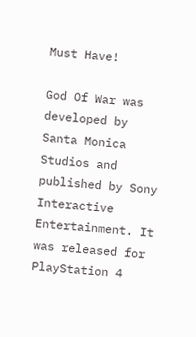Must Have!

God Of War was developed by Santa Monica Studios and published by Sony Interactive Entertainment. It was released for PlayStation 4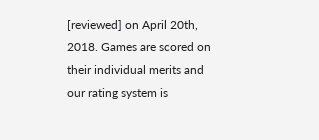[reviewed] on April 20th, 2018. Games are scored on their individual merits and our rating system is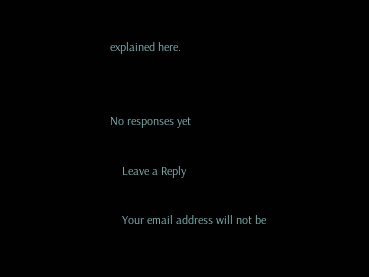explained here.


No responses yet

    Leave a Reply

    Your email address will not be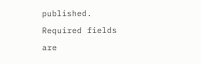published. Required fields are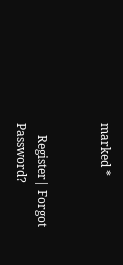marked *


    Register| Forgot Password?